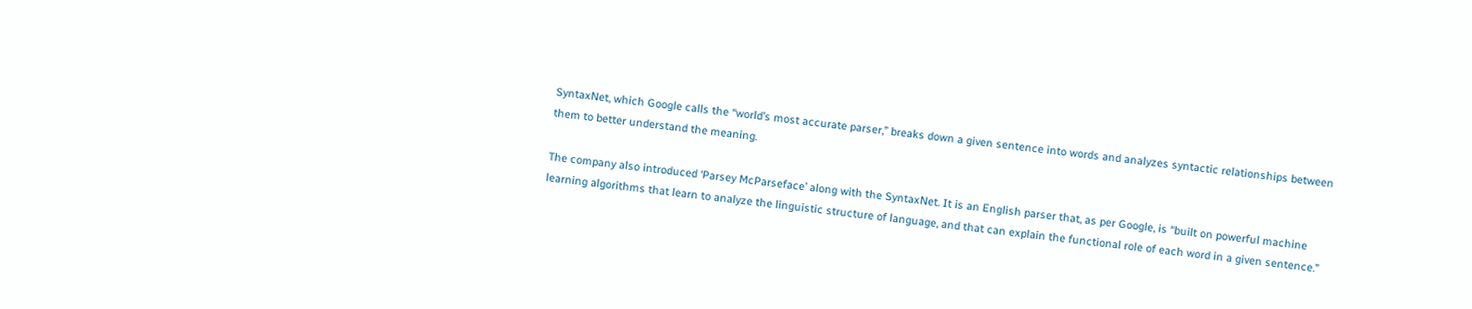SyntaxNet, which Google calls the “world’s most accurate parser,” breaks down a given sentence into words and analyzes syntactic relationships between them to better understand the meaning.

The company also introduced ‘Parsey McParseface’ along with the SyntaxNet. It is an English parser that, as per Google, is “built on powerful machine learning algorithms that learn to analyze the linguistic structure of language, and that can explain the functional role of each word in a given sentence.”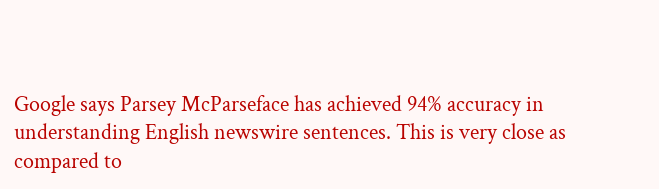Google says Parsey McParseface has achieved 94% accuracy in understanding English newswire sentences. This is very close as compared to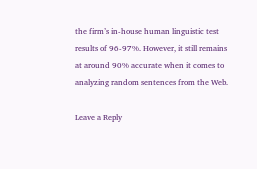the firm’s in-house human linguistic test results of 96-97%. However, it still remains at around 90% accurate when it comes to analyzing random sentences from the Web.

Leave a Reply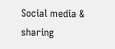Social media & sharing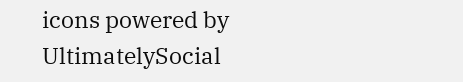icons powered by UltimatelySocial